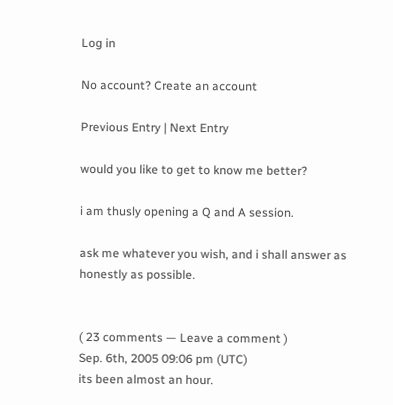Log in

No account? Create an account

Previous Entry | Next Entry

would you like to get to know me better?

i am thusly opening a Q and A session.

ask me whatever you wish, and i shall answer as honestly as possible.


( 23 comments — Leave a comment )
Sep. 6th, 2005 09:06 pm (UTC)
its been almost an hour.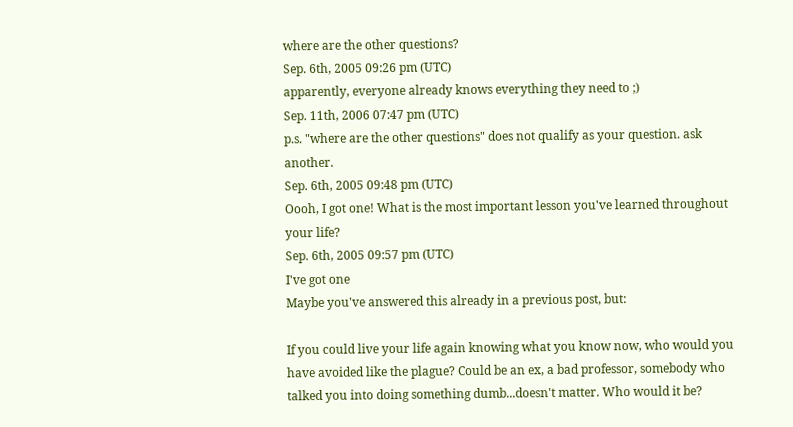where are the other questions?
Sep. 6th, 2005 09:26 pm (UTC)
apparently, everyone already knows everything they need to ;)
Sep. 11th, 2006 07:47 pm (UTC)
p.s. "where are the other questions" does not qualify as your question. ask another.
Sep. 6th, 2005 09:48 pm (UTC)
Oooh, I got one! What is the most important lesson you've learned throughout your life?
Sep. 6th, 2005 09:57 pm (UTC)
I've got one
Maybe you've answered this already in a previous post, but:

If you could live your life again knowing what you know now, who would you have avoided like the plague? Could be an ex, a bad professor, somebody who talked you into doing something dumb...doesn't matter. Who would it be?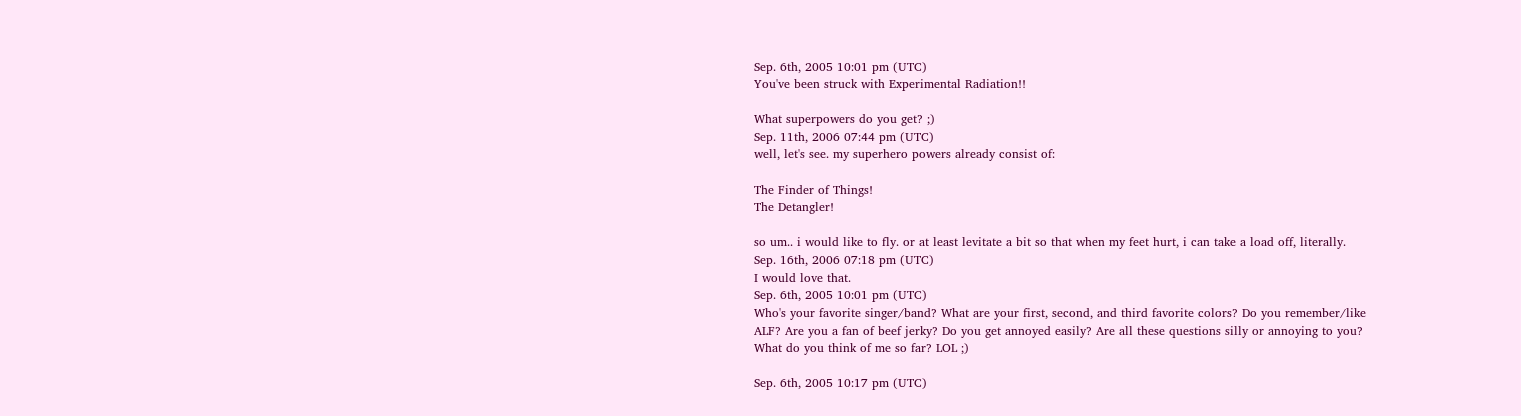Sep. 6th, 2005 10:01 pm (UTC)
You've been struck with Experimental Radiation!!

What superpowers do you get? ;)
Sep. 11th, 2006 07:44 pm (UTC)
well, let's see. my superhero powers already consist of:

The Finder of Things!
The Detangler!

so um.. i would like to fly. or at least levitate a bit so that when my feet hurt, i can take a load off, literally.
Sep. 16th, 2006 07:18 pm (UTC)
I would love that.
Sep. 6th, 2005 10:01 pm (UTC)
Who's your favorite singer/band? What are your first, second, and third favorite colors? Do you remember/like ALF? Are you a fan of beef jerky? Do you get annoyed easily? Are all these questions silly or annoying to you? What do you think of me so far? LOL ;)

Sep. 6th, 2005 10:17 pm (UTC)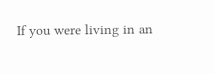If you were living in an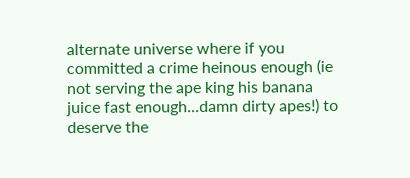alternate universe where if you committed a crime heinous enough (ie not serving the ape king his banana juice fast enough...damn dirty apes!) to deserve the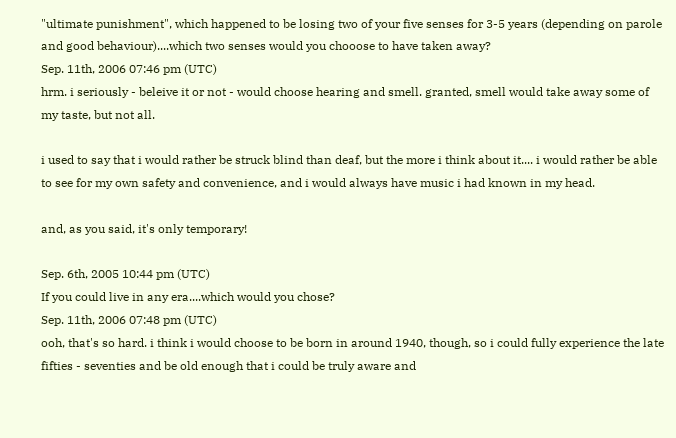"ultimate punishment", which happened to be losing two of your five senses for 3-5 years (depending on parole and good behaviour)....which two senses would you chooose to have taken away?
Sep. 11th, 2006 07:46 pm (UTC)
hrm. i seriously - beleive it or not - would choose hearing and smell. granted, smell would take away some of my taste, but not all.

i used to say that i would rather be struck blind than deaf, but the more i think about it.... i would rather be able to see for my own safety and convenience, and i would always have music i had known in my head.

and, as you said, it's only temporary!

Sep. 6th, 2005 10:44 pm (UTC)
If you could live in any era....which would you chose?
Sep. 11th, 2006 07:48 pm (UTC)
ooh, that's so hard. i think i would choose to be born in around 1940, though, so i could fully experience the late fifties - seventies and be old enough that i could be truly aware and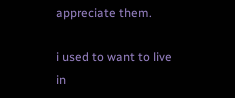appreciate them.

i used to want to live in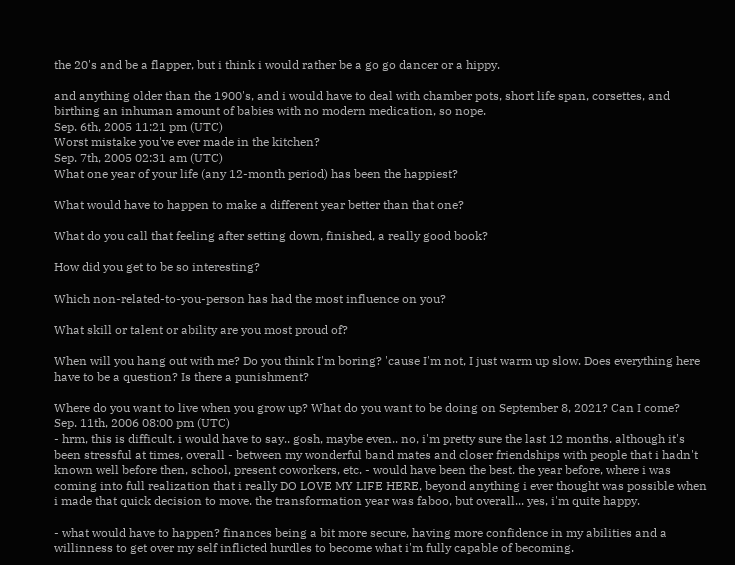the 20's and be a flapper, but i think i would rather be a go go dancer or a hippy.

and anything older than the 1900's, and i would have to deal with chamber pots, short life span, corsettes, and birthing an inhuman amount of babies with no modern medication, so nope.
Sep. 6th, 2005 11:21 pm (UTC)
Worst mistake you've ever made in the kitchen?
Sep. 7th, 2005 02:31 am (UTC)
What one year of your life (any 12-month period) has been the happiest?

What would have to happen to make a different year better than that one?

What do you call that feeling after setting down, finished, a really good book?

How did you get to be so interesting?

Which non-related-to-you-person has had the most influence on you?

What skill or talent or ability are you most proud of?

When will you hang out with me? Do you think I'm boring? 'cause I'm not, I just warm up slow. Does everything here have to be a question? Is there a punishment?

Where do you want to live when you grow up? What do you want to be doing on September 8, 2021? Can I come?
Sep. 11th, 2006 08:00 pm (UTC)
- hrm, this is difficult. i would have to say.. gosh, maybe even.. no, i'm pretty sure the last 12 months. although it's been stressful at times, overall - between my wonderful band mates and closer friendships with people that i hadn't known well before then, school, present coworkers, etc. - would have been the best. the year before, where i was coming into full realization that i really DO LOVE MY LIFE HERE, beyond anything i ever thought was possible when i made that quick decision to move. the transformation year was faboo, but overall... yes, i'm quite happy.

- what would have to happen? finances being a bit more secure, having more confidence in my abilities and a willinness to get over my self inflicted hurdles to become what i'm fully capable of becoming.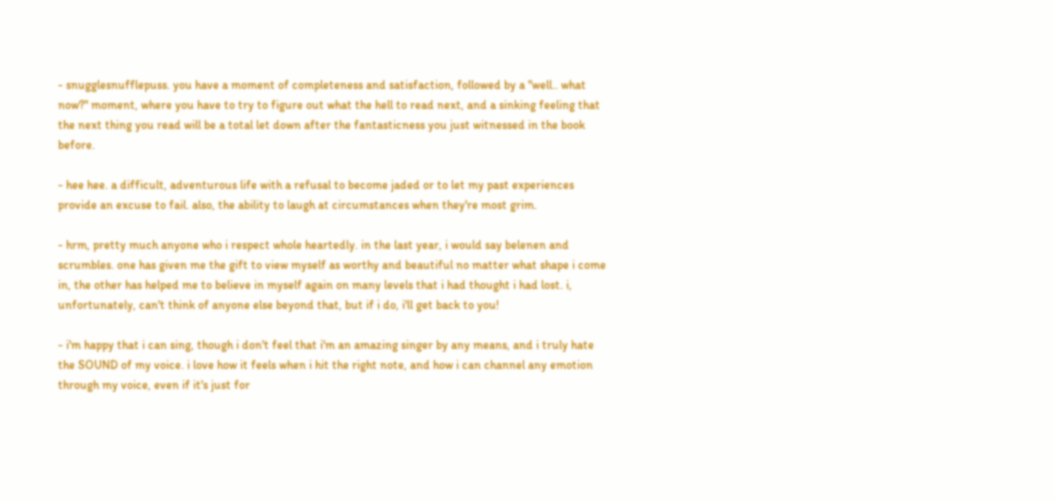- snugglesnufflepuss. you have a moment of completeness and satisfaction, followed by a "well.. what now?" moment, where you have to try to figure out what the hell to read next, and a sinking feeling that the next thing you read will be a total let down after the fantasticness you just witnessed in the book before.

- hee hee. a difficult, adventurous life with a refusal to become jaded or to let my past experiences provide an excuse to fail. also, the ability to laugh at circumstances when they're most grim.

- hrm, pretty much anyone who i respect whole heartedly. in the last year, i would say belenen and scrumbles. one has given me the gift to view myself as worthy and beautiful no matter what shape i come in, the other has helped me to believe in myself again on many levels that i had thought i had lost. i, unfortunately, can't think of anyone else beyond that, but if i do, i'll get back to you!

- i'm happy that i can sing, though i don't feel that i'm an amazing singer by any means, and i truly hate the SOUND of my voice. i love how it feels when i hit the right note, and how i can channel any emotion through my voice, even if it's just for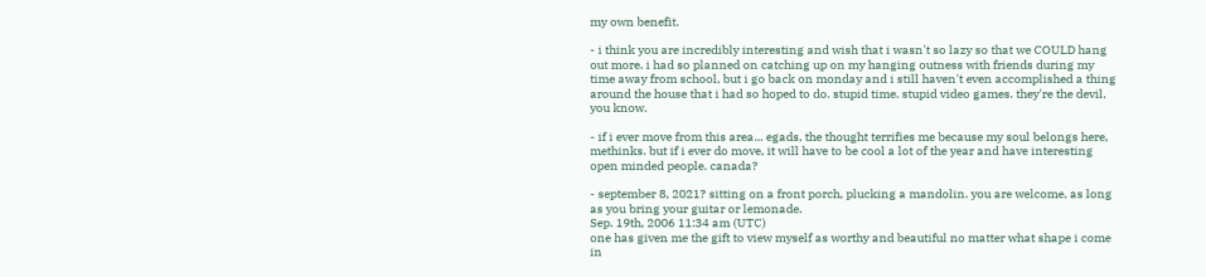my own benefit.

- i think you are incredibly interesting and wish that i wasn't so lazy so that we COULD hang out more. i had so planned on catching up on my hanging outness with friends during my time away from school, but i go back on monday and i still haven't even accomplished a thing around the house that i had so hoped to do. stupid time. stupid video games. they're the devil, you know.

- if i ever move from this area... egads, the thought terrifies me because my soul belongs here, methinks. but if i ever do move, it will have to be cool a lot of the year and have interesting open minded people. canada?

- september 8, 2021? sitting on a front porch, plucking a mandolin. you are welcome, as long as you bring your guitar or lemonade.
Sep. 19th, 2006 11:34 am (UTC)
one has given me the gift to view myself as worthy and beautiful no matter what shape i come in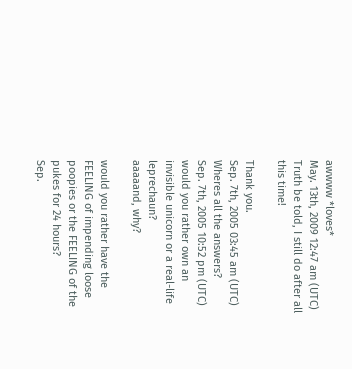awwww *loves*
May. 13th, 2009 12:47 am (UTC)
Truth be told, I still do after all this time!

Thank you.
Sep. 7th, 2005 03:45 am (UTC)
Wheres all the answers?
Sep. 7th, 2005 10:52 pm (UTC)
would you rather own an invisible unicorn or a real-life leprechaun?
aaaaand, why?

would you rather have the FEELING of impending loose poopies or the FEELING of the pukes for 24 hours?
Sep.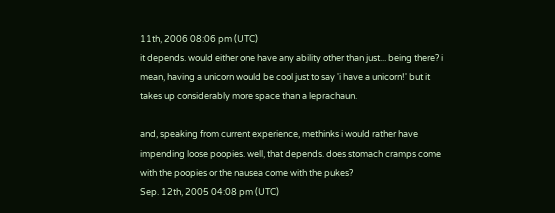11th, 2006 08:06 pm (UTC)
it depends. would either one have any ability other than just... being there? i mean, having a unicorn would be cool just to say 'i have a unicorn!' but it takes up considerably more space than a leprachaun.

and, speaking from current experience, methinks i would rather have impending loose poopies. well, that depends. does stomach cramps come with the poopies or the nausea come with the pukes?
Sep. 12th, 2005 04:08 pm (UTC)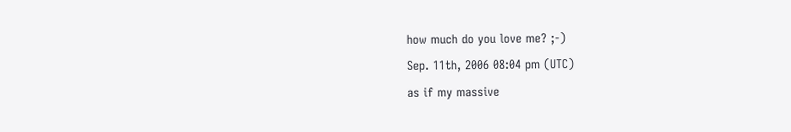how much do you love me? ;-)
Sep. 11th, 2006 08:04 pm (UTC)
as if my massive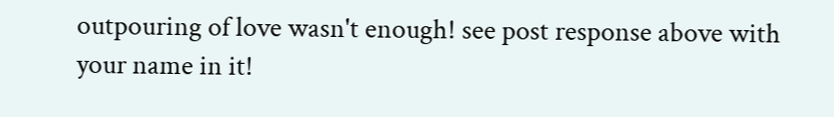outpouring of love wasn't enough! see post response above with your name in it!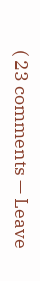( 23 comments — Leave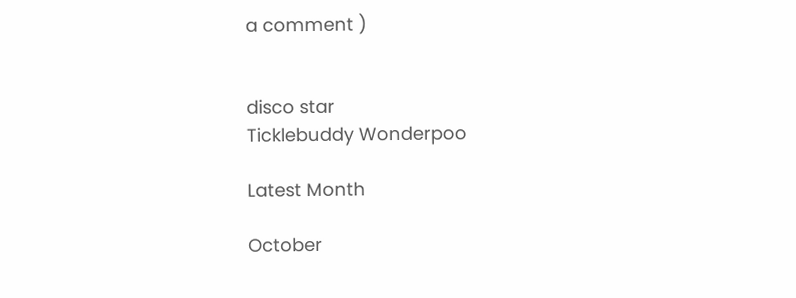a comment )


disco star
Ticklebuddy Wonderpoo

Latest Month

October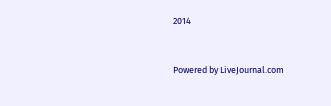2014


Powered by LiveJournal.com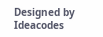Designed by Ideacodes